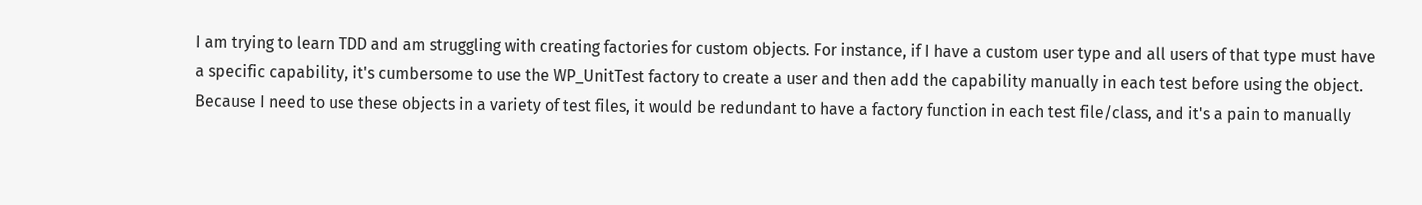I am trying to learn TDD and am struggling with creating factories for custom objects. For instance, if I have a custom user type and all users of that type must have a specific capability, it's cumbersome to use the WP_UnitTest factory to create a user and then add the capability manually in each test before using the object. Because I need to use these objects in a variety of test files, it would be redundant to have a factory function in each test file/class, and it's a pain to manually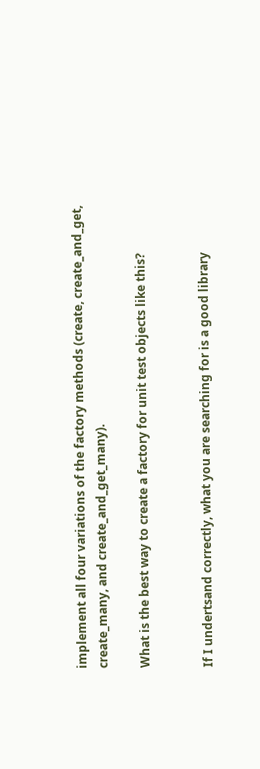implement all four variations of the factory methods (create, create_and_get, create_many, and create_and_get_many).

What is the best way to create a factory for unit test objects like this?


If I undertsand correctly, what you are searching for is a good library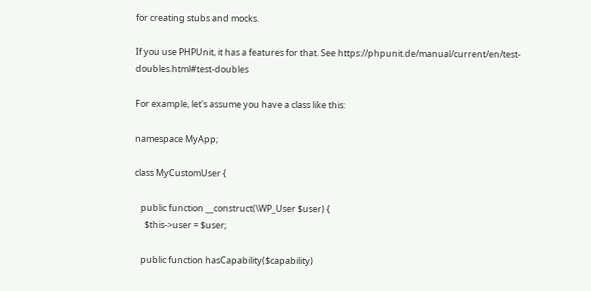for creating stubs and mocks.

If you use PHPUnit, it has a features for that. See https://phpunit.de/manual/current/en/test-doubles.html#test-doubles

For example, let's assume you have a class like this:

namespace MyApp;

class MyCustomUser {

   public function __construct(\WP_User $user) {
     $this->user = $user;

   public function hasCapability($capability)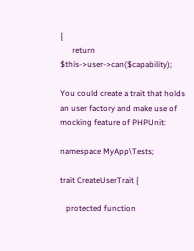{
      return $this->user->can($capability);

You could create a trait that holds an user factory and make use of mocking feature of PHPUnit:

namespace MyApp\Tests;

trait CreateUserTrait {

   protected function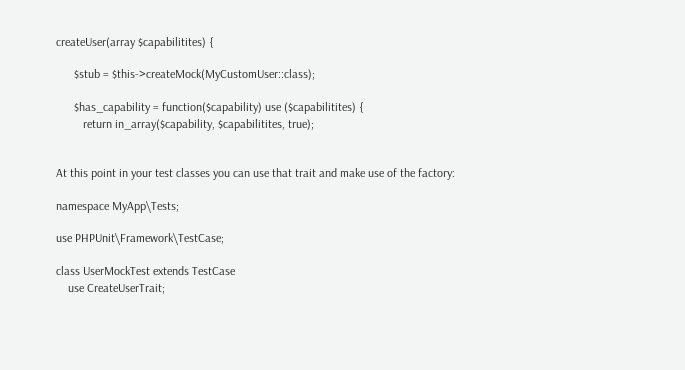createUser(array $capabilitites) {

      $stub = $this->createMock(MyCustomUser::class);

      $has_capability = function($capability) use ($capabilitites) {
         return in_array($capability, $capabilitites, true);


At this point in your test classes you can use that trait and make use of the factory:

namespace MyApp\Tests;

use PHPUnit\Framework\TestCase;

class UserMockTest extends TestCase
    use CreateUserTrait;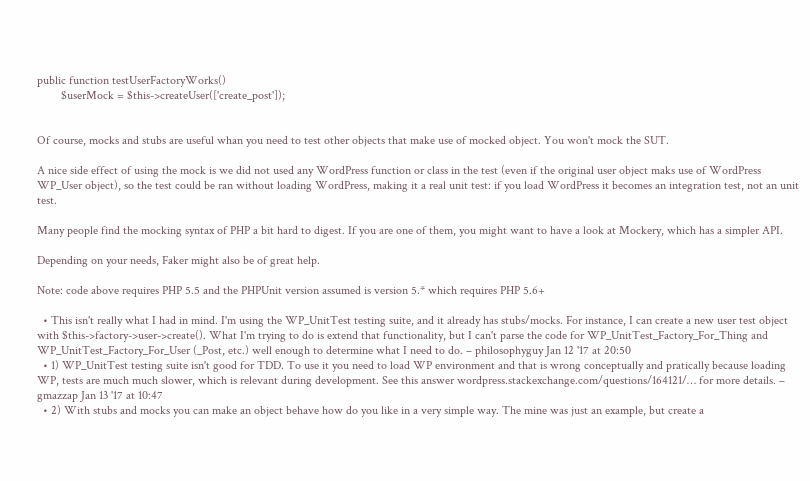public function testUserFactoryWorks()
        $userMock = $this->createUser(['create_post']);


Of course, mocks and stubs are useful whan you need to test other objects that make use of mocked object. You won't mock the SUT.

A nice side effect of using the mock is we did not used any WordPress function or class in the test (even if the original user object maks use of WordPress WP_User object), so the test could be ran without loading WordPress, making it a real unit test: if you load WordPress it becomes an integration test, not an unit test.

Many people find the mocking syntax of PHP a bit hard to digest. If you are one of them, you might want to have a look at Mockery, which has a simpler API.

Depending on your needs, Faker might also be of great help.

Note: code above requires PHP 5.5 and the PHPUnit version assumed is version 5.* which requires PHP 5.6+

  • This isn't really what I had in mind. I'm using the WP_UnitTest testing suite, and it already has stubs/mocks. For instance, I can create a new user test object with $this->factory->user->create(). What I'm trying to do is extend that functionality, but I can't parse the code for WP_UnitTest_Factory_For_Thing and WP_UnitTest_Factory_For_User (_Post, etc.) well enough to determine what I need to do. – philosophyguy Jan 12 '17 at 20:50
  • 1) WP_UnitTest testing suite isn't good for TDD. To use it you need to load WP environment and that is wrong conceptually and pratically because loading WP, tests are much much slower, which is relevant during development. See this answer wordpress.stackexchange.com/questions/164121/… for more details. – gmazzap Jan 13 '17 at 10:47
  • 2) With stubs and mocks you can make an object behave how do you like in a very simple way. The mine was just an example, but create a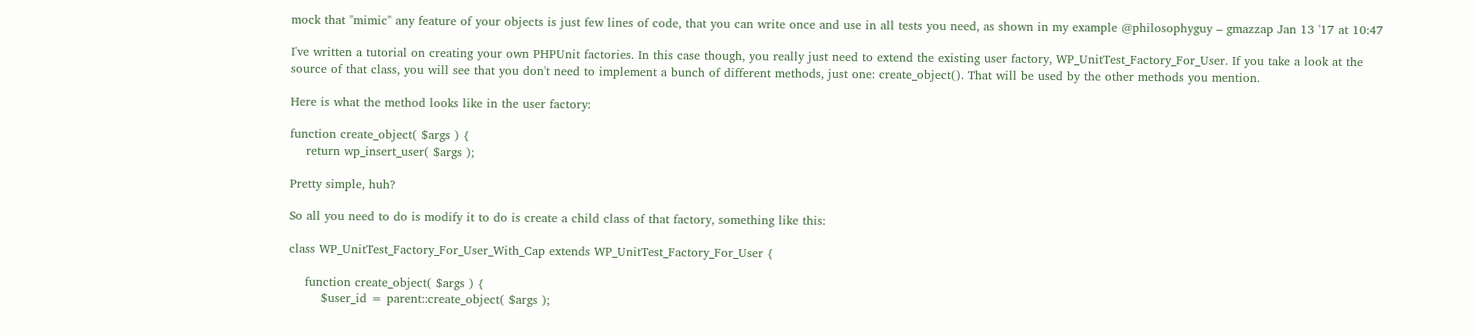mock that "mimic" any feature of your objects is just few lines of code, that you can write once and use in all tests you need, as shown in my example @philosophyguy – gmazzap Jan 13 '17 at 10:47

I've written a tutorial on creating your own PHPUnit factories. In this case though, you really just need to extend the existing user factory, WP_UnitTest_Factory_For_User. If you take a look at the source of that class, you will see that you don't need to implement a bunch of different methods, just one: create_object(). That will be used by the other methods you mention.

Here is what the method looks like in the user factory:

function create_object( $args ) {
    return wp_insert_user( $args );

Pretty simple, huh?

So all you need to do is modify it to do is create a child class of that factory, something like this:

class WP_UnitTest_Factory_For_User_With_Cap extends WP_UnitTest_Factory_For_User {

    function create_object( $args ) {
        $user_id = parent::create_object( $args );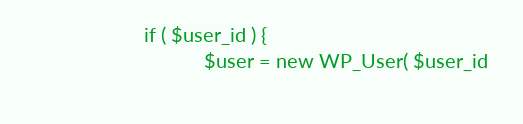if ( $user_id ) {
            $user = new WP_User( $user_id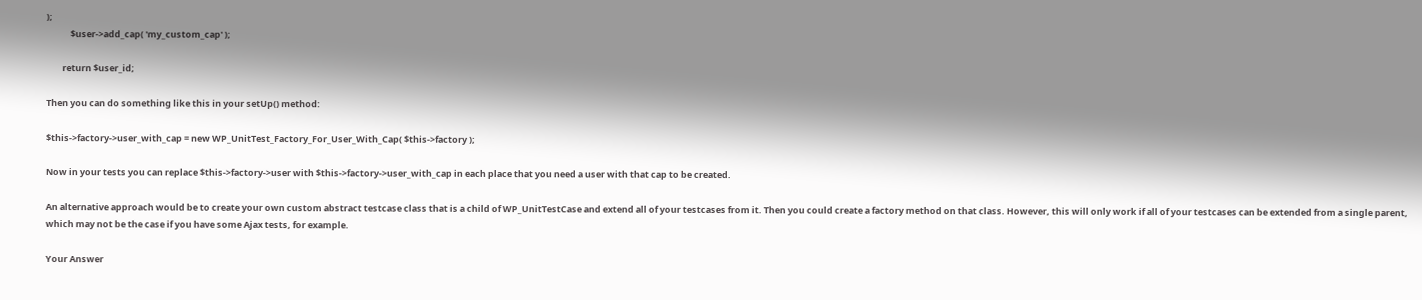);
            $user->add_cap( 'my_custom_cap' );

        return $user_id;

Then you can do something like this in your setUp() method:

$this->factory->user_with_cap = new WP_UnitTest_Factory_For_User_With_Cap( $this->factory );

Now in your tests you can replace $this->factory->user with $this->factory->user_with_cap in each place that you need a user with that cap to be created.

An alternative approach would be to create your own custom abstract testcase class that is a child of WP_UnitTestCase and extend all of your testcases from it. Then you could create a factory method on that class. However, this will only work if all of your testcases can be extended from a single parent, which may not be the case if you have some Ajax tests, for example.

Your Answer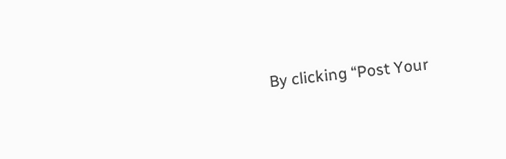By clicking “Post Your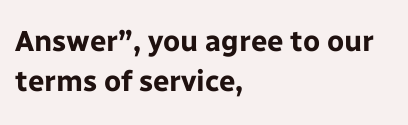Answer”, you agree to our terms of service,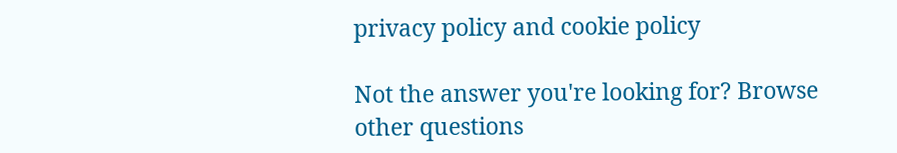privacy policy and cookie policy

Not the answer you're looking for? Browse other questions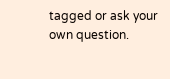tagged or ask your own question.